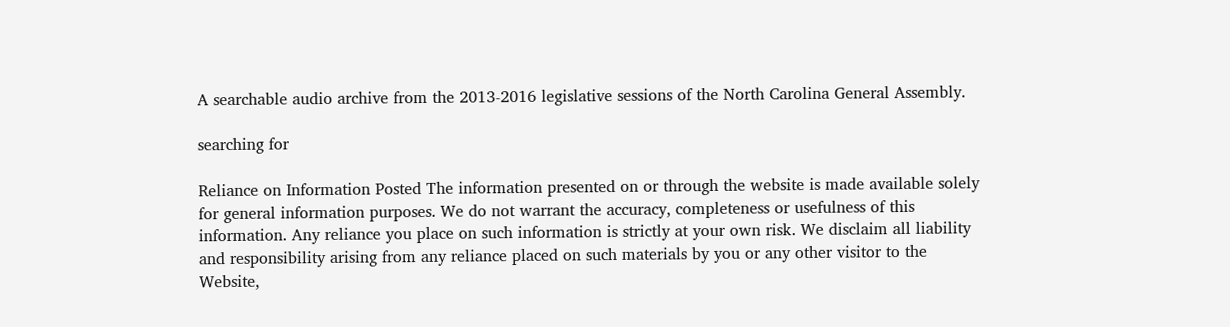A searchable audio archive from the 2013-2016 legislative sessions of the North Carolina General Assembly.

searching for

Reliance on Information Posted The information presented on or through the website is made available solely for general information purposes. We do not warrant the accuracy, completeness or usefulness of this information. Any reliance you place on such information is strictly at your own risk. We disclaim all liability and responsibility arising from any reliance placed on such materials by you or any other visitor to the Website,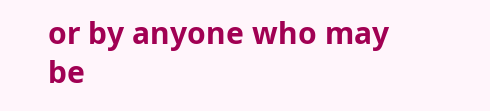or by anyone who may be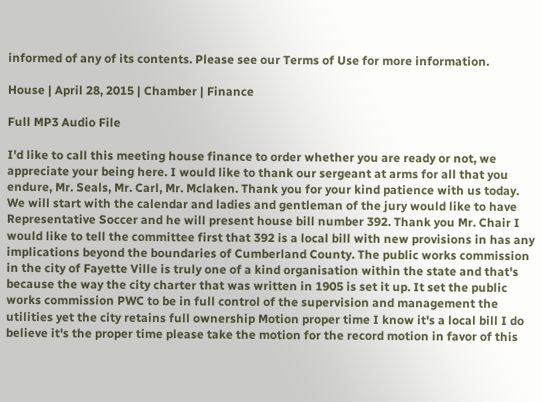informed of any of its contents. Please see our Terms of Use for more information.

House | April 28, 2015 | Chamber | Finance

Full MP3 Audio File

I'd like to call this meeting house finance to order whether you are ready or not, we appreciate your being here. I would like to thank our sergeant at arms for all that you endure, Mr. Seals, Mr. Carl, Mr. Mclaken. Thank you for your kind patience with us today. We will start with the calendar and ladies and gentleman of the jury would like to have Representative Soccer and he will present house bill number 392. Thank you Mr. Chair I would like to tell the committee first that 392 is a local bill with new provisions in has any implications beyond the boundaries of Cumberland County. The public works commission in the city of Fayette Ville is truly one of a kind organisation within the state and that's because the way the city charter that was written in 1905 is set it up. It set the public works commission PWC to be in full control of the supervision and management the utilities yet the city retains full ownership Motion proper time I know it's a local bill I do believe it's the proper time please take the motion for the record motion in favor of this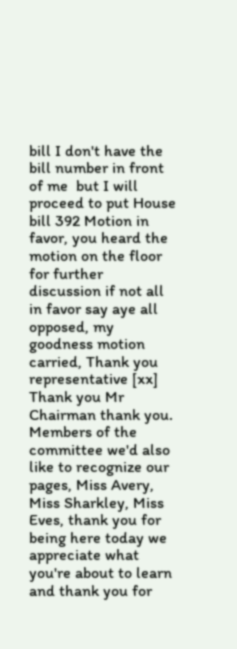bill I don't have the bill number in front of me  but I will proceed to put House bill 392 Motion in favor, you heard the motion on the floor for further discussion if not all in favor say aye all opposed, my goodness motion carried, Thank you representative [xx] Thank you Mr Chairman thank you. Members of the committee we'd also like to recognize our pages, Miss Avery, Miss Sharkley, Miss Eves, thank you for being here today we appreciate what you're about to learn and thank you for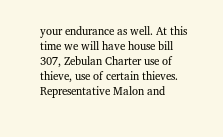your endurance as well. At this time we will have house bill 307, Zebulan Charter use of thieve, use of certain thieves. Representative Malon and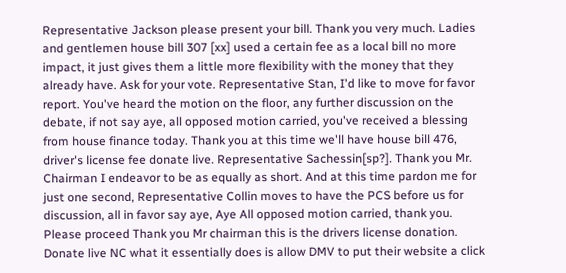Representative Jackson please present your bill. Thank you very much. Ladies and gentlemen house bill 307 [xx] used a certain fee as a local bill no more impact, it just gives them a little more flexibility with the money that they already have. Ask for your vote. Representative Stan, I'd like to move for favor report. You've heard the motion on the floor, any further discussion on the debate, if not say aye, all opposed motion carried, you've received a blessing from house finance today. Thank you at this time we'll have house bill 476, driver's license fee donate live. Representative Sachessin[sp?]. Thank you Mr. Chairman I endeavor to be as equally as short. And at this time pardon me for just one second, Representative Collin moves to have the PCS before us for discussion, all in favor say aye, Aye All opposed motion carried, thank you. Please proceed Thank you Mr chairman this is the drivers license donation. Donate live NC what it essentially does is allow DMV to put their website a click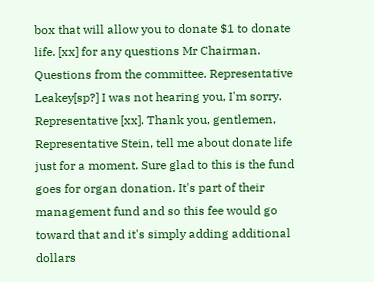box that will allow you to donate $1 to donate life. [xx] for any questions Mr Chairman. Questions from the committee. Representative Leakey[sp?] I was not hearing you, I'm sorry. Representative [xx]. Thank you, gentlemen, Representative Stein, tell me about donate life just for a moment. Sure glad to this is the fund goes for organ donation. It's part of their management fund and so this fee would go toward that and it's simply adding additional dollars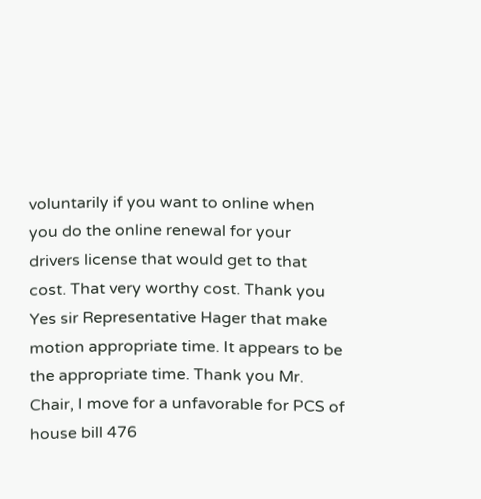voluntarily if you want to online when you do the online renewal for your drivers license that would get to that cost. That very worthy cost. Thank you Yes sir Representative Hager that make motion appropriate time. It appears to be the appropriate time. Thank you Mr. Chair, I move for a unfavorable for PCS of house bill 476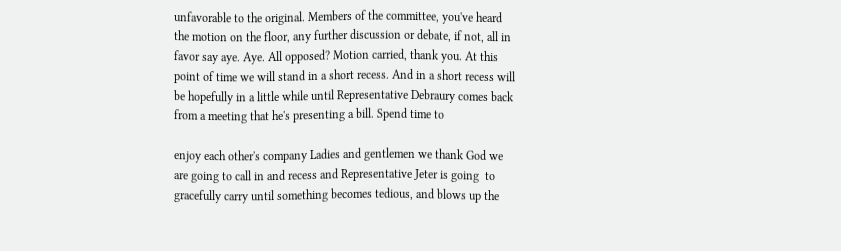unfavorable to the original. Members of the committee, you've heard the motion on the floor, any further discussion or debate, if not, all in favor say aye. Aye. All opposed? Motion carried, thank you. At this point of time we will stand in a short recess. And in a short recess will be hopefully in a little while until Representative Debraury comes back from a meeting that he's presenting a bill. Spend time to

enjoy each other's company Ladies and gentlemen we thank God we are going to call in and recess and Representative Jeter is going  to gracefully carry until something becomes tedious, and blows up the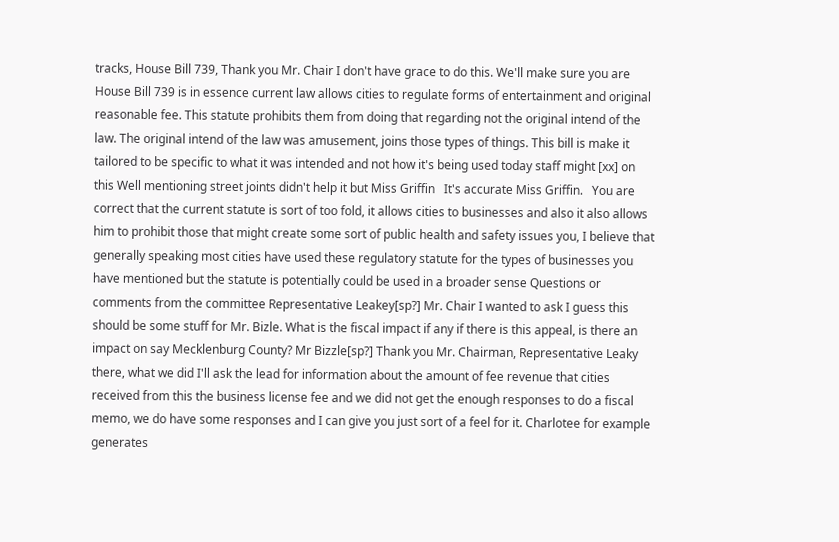tracks, House Bill 739, Thank you Mr. Chair I don't have grace to do this. We'll make sure you are House Bill 739 is in essence current law allows cities to regulate forms of entertainment and original reasonable fee. This statute prohibits them from doing that regarding not the original intend of the law. The original intend of the law was amusement, joins those types of things. This bill is make it tailored to be specific to what it was intended and not how it's being used today staff might [xx] on this Well mentioning street joints didn't help it but Miss Griffin   It's accurate Miss Griffin.   You are correct that the current statute is sort of too fold, it allows cities to businesses and also it also allows him to prohibit those that might create some sort of public health and safety issues you, I believe that generally speaking most cities have used these regulatory statute for the types of businesses you have mentioned but the statute is potentially could be used in a broader sense Questions or comments from the committee Representative Leakey[sp?] Mr. Chair I wanted to ask I guess this should be some stuff for Mr. Bizle. What is the fiscal impact if any if there is this appeal, is there an impact on say Mecklenburg County? Mr Bizzle[sp?] Thank you Mr. Chairman, Representative Leaky there, what we did I'll ask the lead for information about the amount of fee revenue that cities received from this the business license fee and we did not get the enough responses to do a fiscal memo, we do have some responses and I can give you just sort of a feel for it. Charlotee for example generates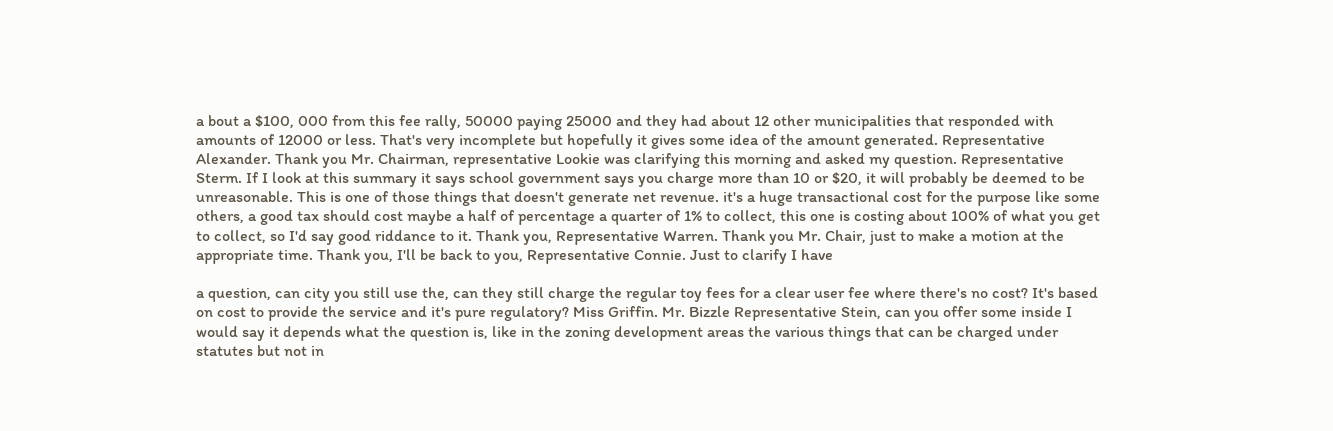a bout a $100, 000 from this fee rally, 50000 paying 25000 and they had about 12 other municipalities that responded with amounts of 12000 or less. That's very incomplete but hopefully it gives some idea of the amount generated. Representative Alexander. Thank you Mr. Chairman, representative Lookie was clarifying this morning and asked my question. Representative Sterm. If I look at this summary it says school government says you charge more than 10 or $20, it will probably be deemed to be unreasonable. This is one of those things that doesn't generate net revenue. it's a huge transactional cost for the purpose like some others, a good tax should cost maybe a half of percentage a quarter of 1% to collect, this one is costing about 100% of what you get to collect, so I'd say good riddance to it. Thank you, Representative Warren. Thank you Mr. Chair, just to make a motion at the appropriate time. Thank you, I'll be back to you, Representative Connie. Just to clarify I have

a question, can city you still use the, can they still charge the regular toy fees for a clear user fee where there's no cost? It's based on cost to provide the service and it's pure regulatory? Miss Griffin. Mr. Bizzle Representative Stein, can you offer some inside I would say it depends what the question is, like in the zoning development areas the various things that can be charged under statutes but not in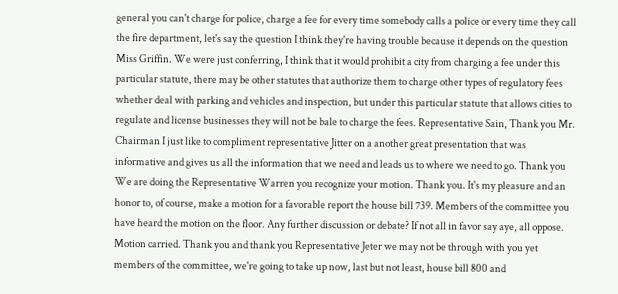general you can't charge for police, charge a fee for every time somebody calls a police or every time they call the fire department, let's say the question I think they're having trouble because it depends on the question Miss Griffin. We were just conferring, I think that it would prohibit a city from charging a fee under this particular statute, there may be other statutes that authorize them to charge other types of regulatory fees whether deal with parking and vehicles and inspection, but under this particular statute that allows cities to regulate and license businesses they will not be bale to charge the fees. Representative Sain, Thank you Mr. Chairman I just like to compliment representative Jitter on a another great presentation that was informative and gives us all the information that we need and leads us to where we need to go. Thank you We are doing the Representative Warren you recognize your motion. Thank you. It's my pleasure and an honor to, of course, make a motion for a favorable report the house bill 739. Members of the committee you have heard the motion on the floor. Any further discussion or debate? If not all in favor say aye, all oppose. Motion carried. Thank you and thank you Representative Jeter we may not be through with you yet members of the committee, we're going to take up now, last but not least, house bill 800 and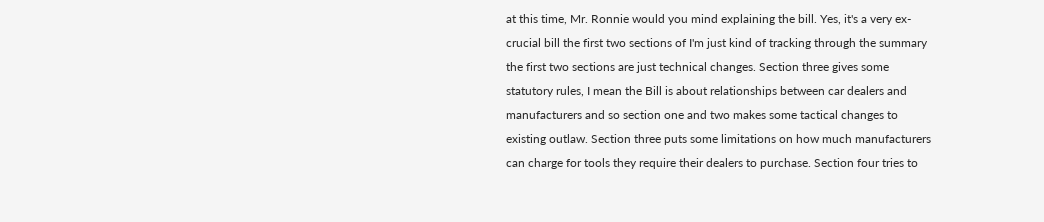at this time, Mr. Ronnie would you mind explaining the bill. Yes, it's a very ex-crucial bill the first two sections of I'm just kind of tracking through the summary the first two sections are just technical changes. Section three gives some statutory rules, I mean the Bill is about relationships between car dealers and manufacturers and so section one and two makes some tactical changes to existing outlaw. Section three puts some limitations on how much manufacturers can charge for tools they require their dealers to purchase. Section four tries to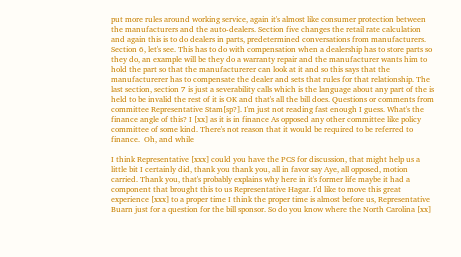put more rules around working service, again it's almost like consumer protection between the manufacturers and the auto-dealers. Section five changes the retail rate calculation and again this is to do dealers in parts, predetermined conversations from manufacturers. Section 6, let's see. This has to do with compensation when a dealership has to store parts so they do, an example will be they do a warranty repair and the manufacturer wants him to hold the part so that the manufacturerer can look at it and so this says that the manufacturerer has to compensate the dealer and sets that rules for that relationship. The last section, section 7 is just a severability calls which is the language about any part of the is held to be invalid the rest of it is OK and that's all the bill does. Questions or comments from committee Representative Stam[sp?]. I'm just not reading fast enough I guess. What's the finance angle of this? I [xx] as it is in finance As opposed any other committee like policy committee of some kind. There's not reason that it would be required to be referred to finance.  Oh, and while

I think Representative [xxx] could you have the PCS for discussion, that might help us a little bit I certainly did, thank you thank you, all in favor say Aye, all opposed, motion carried. Thank you, that's probably explains why here in it's former life maybe it had a component that brought this to us Representative Hagar. I'd like to move this great experience [xxx] to a proper time I think the proper time is almost before us, Representative Buarn just for a question for the bill sponsor. So do you know where the North Carolina [xx]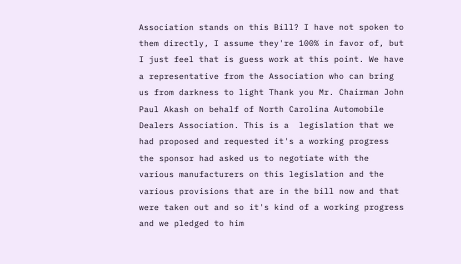Association stands on this Bill? I have not spoken to them directly, I assume they're 100% in favor of, but I just feel that is guess work at this point. We have a representative from the Association who can bring us from darkness to light Thank you Mr. Chairman John Paul Akash on behalf of North Carolina Automobile Dealers Association. This is a  legislation that we had proposed and requested it's a working progress the sponsor had asked us to negotiate with the various manufacturers on this legislation and the various provisions that are in the bill now and that were taken out and so it's kind of a working progress and we pledged to him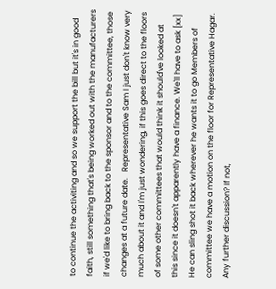to continue the activiting and so we support the bill but it's in good faith, still something that's being worked out with the manufacturers if we'd like to bring back to the sponsor and to the committee, those changes at a future date.   Representative Sam I just don't know very much about it and I'm just wondering, if this goes direct to the floors of some other committees that would think it should've looked at this since it doesn't apparently have a finance. We'll have to ask [xx] He can sling shot it back wherever he wants it to go Members of committee we have a motion on the floor for Representative Hagar. Any further discussion? If not,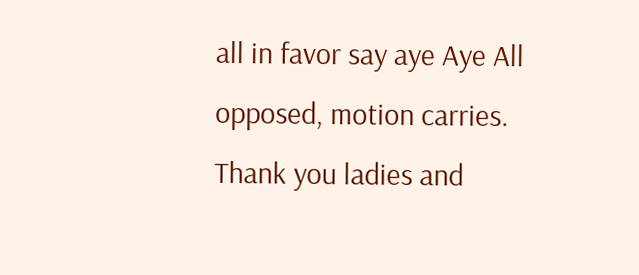all in favor say aye Aye All opposed, motion carries. Thank you ladies and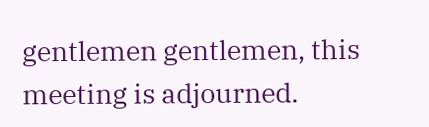gentlemen gentlemen, this meeting is adjourned.